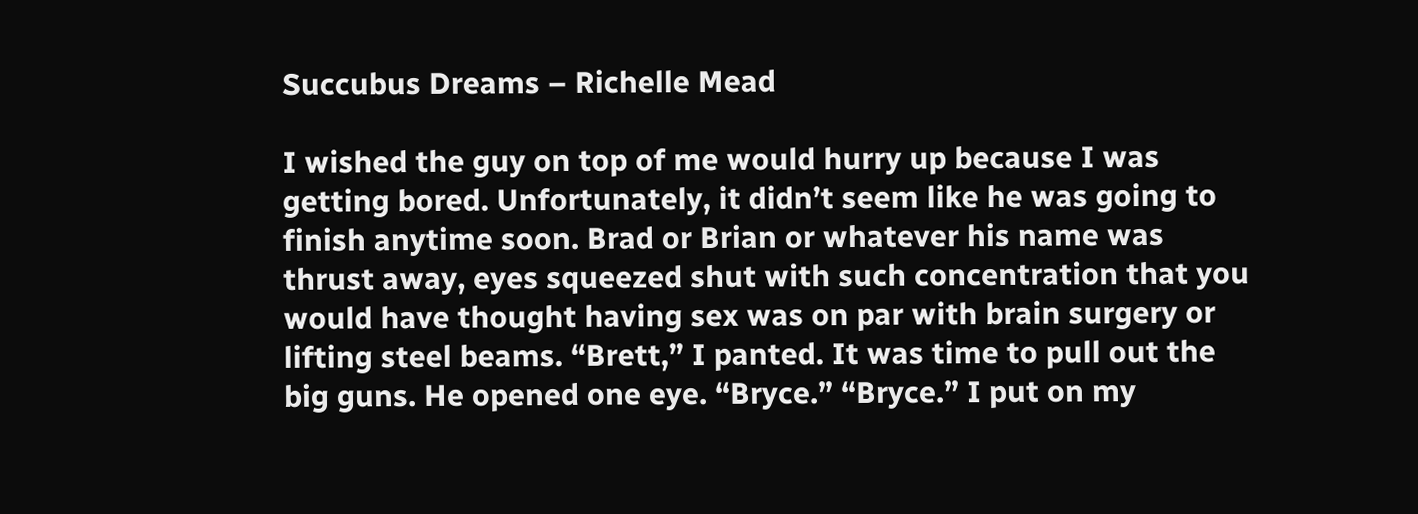Succubus Dreams – Richelle Mead

I wished the guy on top of me would hurry up because I was getting bored. Unfortunately, it didn’t seem like he was going to finish anytime soon. Brad or Brian or whatever his name was thrust away, eyes squeezed shut with such concentration that you would have thought having sex was on par with brain surgery or lifting steel beams. “Brett,” I panted. It was time to pull out the big guns. He opened one eye. “Bryce.” “Bryce.” I put on my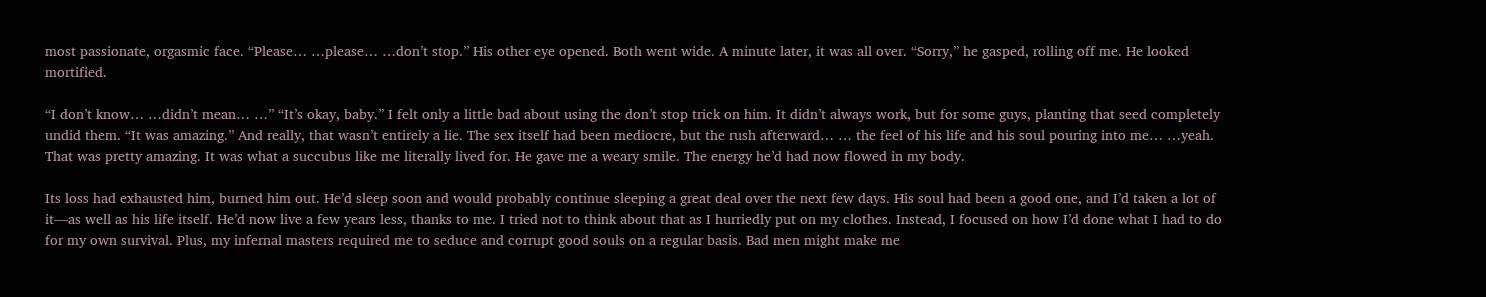most passionate, orgasmic face. “Please… …please… …don’t stop.” His other eye opened. Both went wide. A minute later, it was all over. “Sorry,” he gasped, rolling off me. He looked mortified.

“I don’t know… …didn’t mean… …” “It’s okay, baby.” I felt only a little bad about using the don’t stop trick on him. It didn’t always work, but for some guys, planting that seed completely undid them. “It was amazing.” And really, that wasn’t entirely a lie. The sex itself had been mediocre, but the rush afterward… … the feel of his life and his soul pouring into me… …yeah. That was pretty amazing. It was what a succubus like me literally lived for. He gave me a weary smile. The energy he’d had now flowed in my body.

Its loss had exhausted him, burned him out. He’d sleep soon and would probably continue sleeping a great deal over the next few days. His soul had been a good one, and I’d taken a lot of it—as well as his life itself. He’d now live a few years less, thanks to me. I tried not to think about that as I hurriedly put on my clothes. Instead, I focused on how I’d done what I had to do for my own survival. Plus, my infernal masters required me to seduce and corrupt good souls on a regular basis. Bad men might make me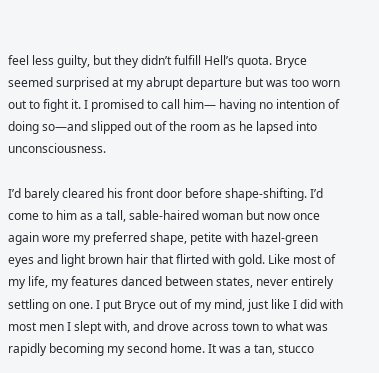feel less guilty, but they didn’t fulfill Hell’s quota. Bryce seemed surprised at my abrupt departure but was too worn out to fight it. I promised to call him— having no intention of doing so—and slipped out of the room as he lapsed into unconsciousness.

I’d barely cleared his front door before shape-shifting. I’d come to him as a tall, sable-haired woman but now once again wore my preferred shape, petite with hazel-green eyes and light brown hair that flirted with gold. Like most of my life, my features danced between states, never entirely settling on one. I put Bryce out of my mind, just like I did with most men I slept with, and drove across town to what was rapidly becoming my second home. It was a tan, stucco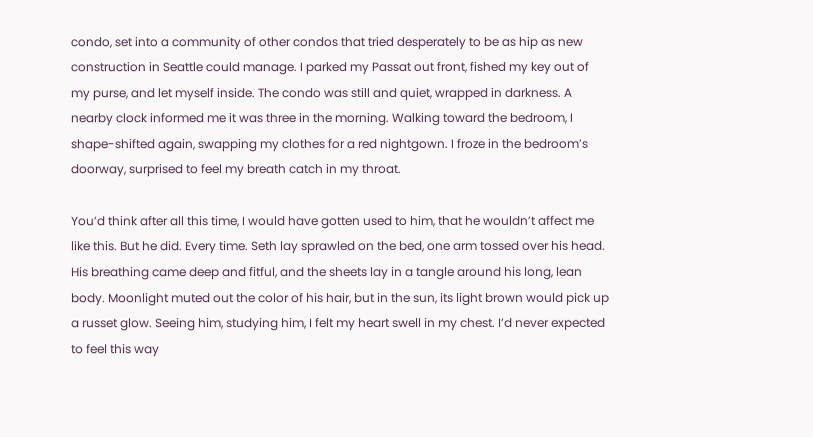condo, set into a community of other condos that tried desperately to be as hip as new construction in Seattle could manage. I parked my Passat out front, fished my key out of my purse, and let myself inside. The condo was still and quiet, wrapped in darkness. A nearby clock informed me it was three in the morning. Walking toward the bedroom, I shape-shifted again, swapping my clothes for a red nightgown. I froze in the bedroom’s doorway, surprised to feel my breath catch in my throat.

You’d think after all this time, I would have gotten used to him, that he wouldn’t affect me like this. But he did. Every time. Seth lay sprawled on the bed, one arm tossed over his head. His breathing came deep and fitful, and the sheets lay in a tangle around his long, lean body. Moonlight muted out the color of his hair, but in the sun, its light brown would pick up a russet glow. Seeing him, studying him, I felt my heart swell in my chest. I’d never expected to feel this way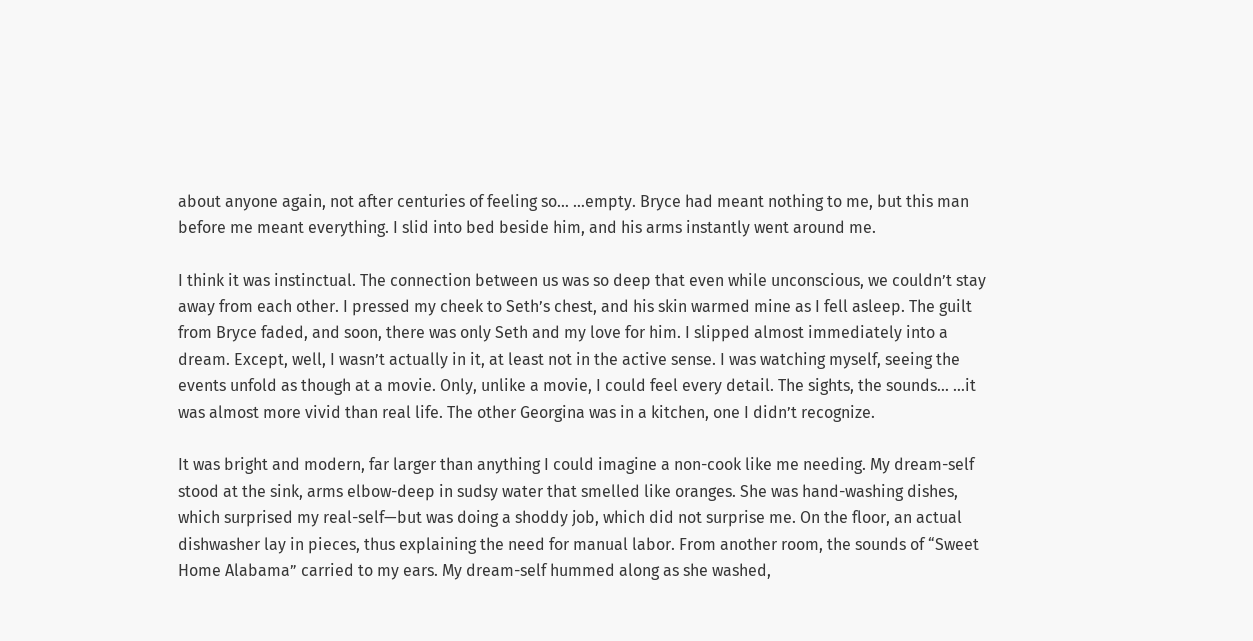about anyone again, not after centuries of feeling so… …empty. Bryce had meant nothing to me, but this man before me meant everything. I slid into bed beside him, and his arms instantly went around me.

I think it was instinctual. The connection between us was so deep that even while unconscious, we couldn’t stay away from each other. I pressed my cheek to Seth’s chest, and his skin warmed mine as I fell asleep. The guilt from Bryce faded, and soon, there was only Seth and my love for him. I slipped almost immediately into a dream. Except, well, I wasn’t actually in it, at least not in the active sense. I was watching myself, seeing the events unfold as though at a movie. Only, unlike a movie, I could feel every detail. The sights, the sounds… …it was almost more vivid than real life. The other Georgina was in a kitchen, one I didn’t recognize.

It was bright and modern, far larger than anything I could imagine a non-cook like me needing. My dream-self stood at the sink, arms elbow-deep in sudsy water that smelled like oranges. She was hand-washing dishes, which surprised my real-self—but was doing a shoddy job, which did not surprise me. On the floor, an actual dishwasher lay in pieces, thus explaining the need for manual labor. From another room, the sounds of “Sweet Home Alabama” carried to my ears. My dream-self hummed along as she washed,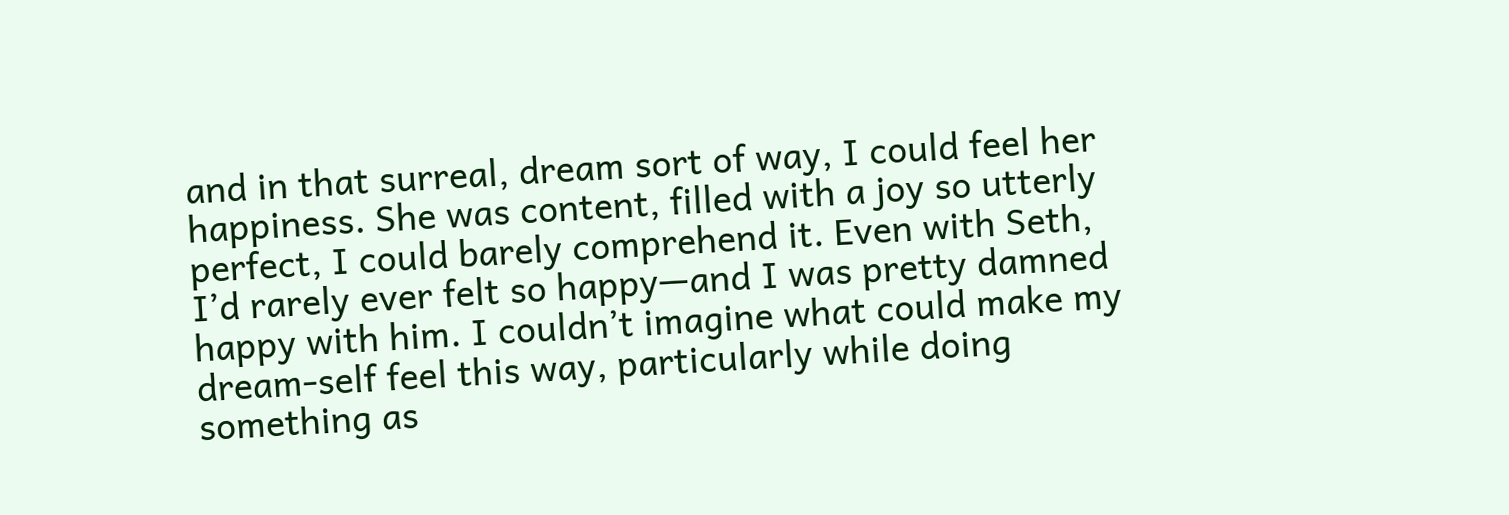and in that surreal, dream sort of way, I could feel her happiness. She was content, filled with a joy so utterly perfect, I could barely comprehend it. Even with Seth, I’d rarely ever felt so happy—and I was pretty damned happy with him. I couldn’t imagine what could make my dream-self feel this way, particularly while doing something as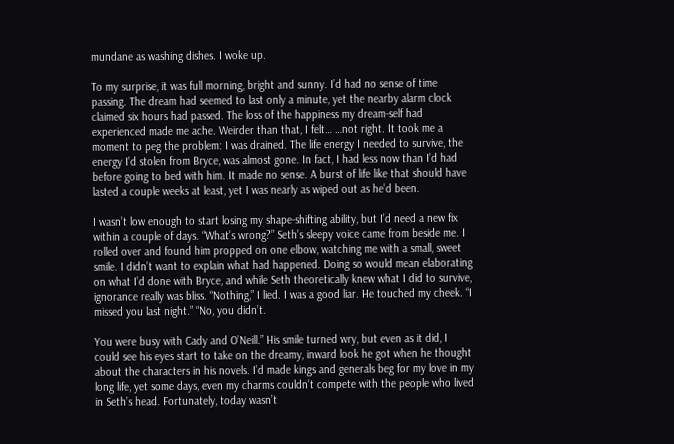mundane as washing dishes. I woke up.

To my surprise, it was full morning, bright and sunny. I’d had no sense of time passing. The dream had seemed to last only a minute, yet the nearby alarm clock claimed six hours had passed. The loss of the happiness my dream-self had experienced made me ache. Weirder than that, I felt… …not right. It took me a moment to peg the problem: I was drained. The life energy I needed to survive, the energy I’d stolen from Bryce, was almost gone. In fact, I had less now than I’d had before going to bed with him. It made no sense. A burst of life like that should have lasted a couple weeks at least, yet I was nearly as wiped out as he’d been.

I wasn’t low enough to start losing my shape-shifting ability, but I’d need a new fix within a couple of days. “What’s wrong?” Seth’s sleepy voice came from beside me. I rolled over and found him propped on one elbow, watching me with a small, sweet smile. I didn’t want to explain what had happened. Doing so would mean elaborating on what I’d done with Bryce, and while Seth theoretically knew what I did to survive, ignorance really was bliss. “Nothing,” I lied. I was a good liar. He touched my cheek. “I missed you last night.” “No, you didn’t.

You were busy with Cady and O’Neill.” His smile turned wry, but even as it did, I could see his eyes start to take on the dreamy, inward look he got when he thought about the characters in his novels. I’d made kings and generals beg for my love in my long life, yet some days, even my charms couldn’t compete with the people who lived in Seth’s head. Fortunately, today wasn’t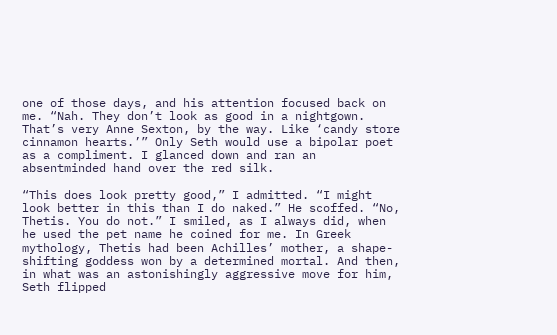one of those days, and his attention focused back on me. “Nah. They don’t look as good in a nightgown. That’s very Anne Sexton, by the way. Like ‘candy store cinnamon hearts.’” Only Seth would use a bipolar poet as a compliment. I glanced down and ran an absentminded hand over the red silk.

“This does look pretty good,” I admitted. “I might look better in this than I do naked.” He scoffed. “No, Thetis. You do not.” I smiled, as I always did, when he used the pet name he coined for me. In Greek mythology, Thetis had been Achilles’ mother, a shape-shifting goddess won by a determined mortal. And then, in what was an astonishingly aggressive move for him, Seth flipped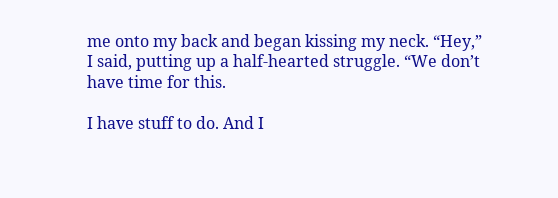me onto my back and began kissing my neck. “Hey,” I said, putting up a half-hearted struggle. “We don’t have time for this.

I have stuff to do. And I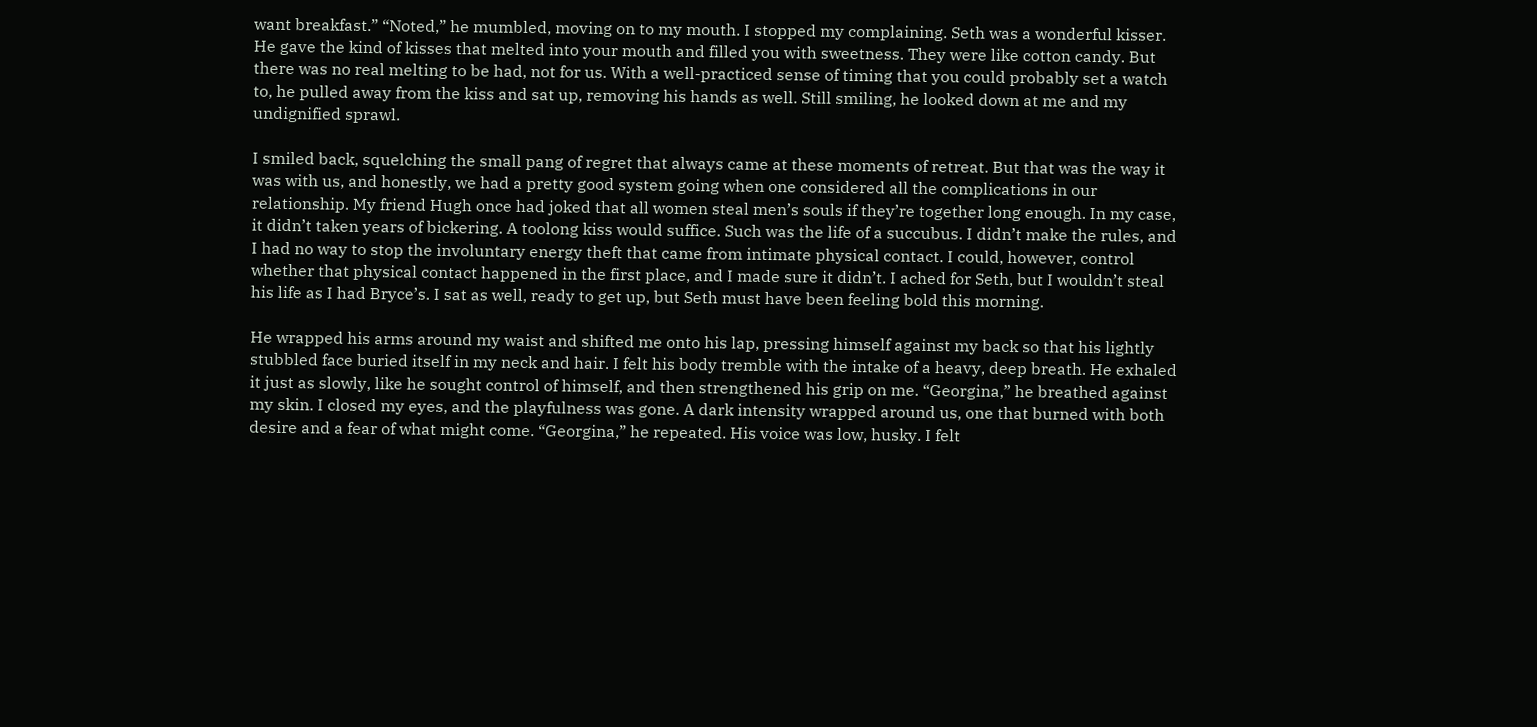want breakfast.” “Noted,” he mumbled, moving on to my mouth. I stopped my complaining. Seth was a wonderful kisser. He gave the kind of kisses that melted into your mouth and filled you with sweetness. They were like cotton candy. But there was no real melting to be had, not for us. With a well-practiced sense of timing that you could probably set a watch to, he pulled away from the kiss and sat up, removing his hands as well. Still smiling, he looked down at me and my undignified sprawl.

I smiled back, squelching the small pang of regret that always came at these moments of retreat. But that was the way it was with us, and honestly, we had a pretty good system going when one considered all the complications in our relationship. My friend Hugh once had joked that all women steal men’s souls if they’re together long enough. In my case, it didn’t taken years of bickering. A toolong kiss would suffice. Such was the life of a succubus. I didn’t make the rules, and I had no way to stop the involuntary energy theft that came from intimate physical contact. I could, however, control whether that physical contact happened in the first place, and I made sure it didn’t. I ached for Seth, but I wouldn’t steal his life as I had Bryce’s. I sat as well, ready to get up, but Seth must have been feeling bold this morning.

He wrapped his arms around my waist and shifted me onto his lap, pressing himself against my back so that his lightly stubbled face buried itself in my neck and hair. I felt his body tremble with the intake of a heavy, deep breath. He exhaled it just as slowly, like he sought control of himself, and then strengthened his grip on me. “Georgina,” he breathed against my skin. I closed my eyes, and the playfulness was gone. A dark intensity wrapped around us, one that burned with both desire and a fear of what might come. “Georgina,” he repeated. His voice was low, husky. I felt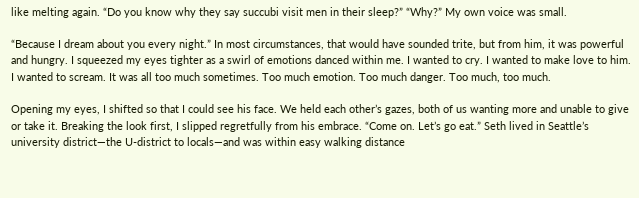like melting again. “Do you know why they say succubi visit men in their sleep?” “Why?” My own voice was small.

“Because I dream about you every night.” In most circumstances, that would have sounded trite, but from him, it was powerful and hungry. I squeezed my eyes tighter as a swirl of emotions danced within me. I wanted to cry. I wanted to make love to him. I wanted to scream. It was all too much sometimes. Too much emotion. Too much danger. Too much, too much.

Opening my eyes, I shifted so that I could see his face. We held each other’s gazes, both of us wanting more and unable to give or take it. Breaking the look first, I slipped regretfully from his embrace. “Come on. Let’s go eat.” Seth lived in Seattle’s university district—the U-district to locals—and was within easy walking distance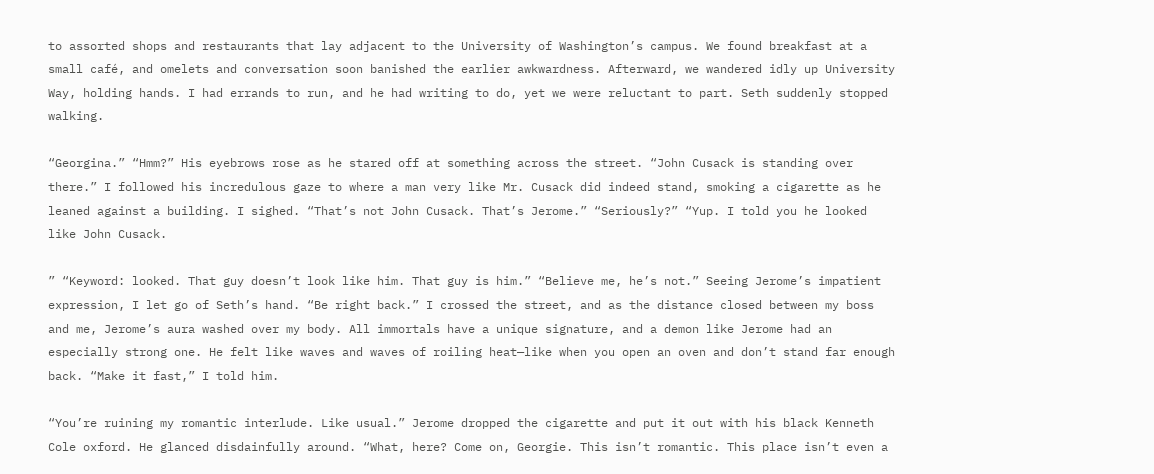to assorted shops and restaurants that lay adjacent to the University of Washington’s campus. We found breakfast at a small café, and omelets and conversation soon banished the earlier awkwardness. Afterward, we wandered idly up University Way, holding hands. I had errands to run, and he had writing to do, yet we were reluctant to part. Seth suddenly stopped walking.

“Georgina.” “Hmm?” His eyebrows rose as he stared off at something across the street. “John Cusack is standing over there.” I followed his incredulous gaze to where a man very like Mr. Cusack did indeed stand, smoking a cigarette as he leaned against a building. I sighed. “That’s not John Cusack. That’s Jerome.” “Seriously?” “Yup. I told you he looked like John Cusack.

” “Keyword: looked. That guy doesn’t look like him. That guy is him.” “Believe me, he’s not.” Seeing Jerome’s impatient expression, I let go of Seth’s hand. “Be right back.” I crossed the street, and as the distance closed between my boss and me, Jerome’s aura washed over my body. All immortals have a unique signature, and a demon like Jerome had an especially strong one. He felt like waves and waves of roiling heat—like when you open an oven and don’t stand far enough back. “Make it fast,” I told him.

“You’re ruining my romantic interlude. Like usual.” Jerome dropped the cigarette and put it out with his black Kenneth Cole oxford. He glanced disdainfully around. “What, here? Come on, Georgie. This isn’t romantic. This place isn’t even a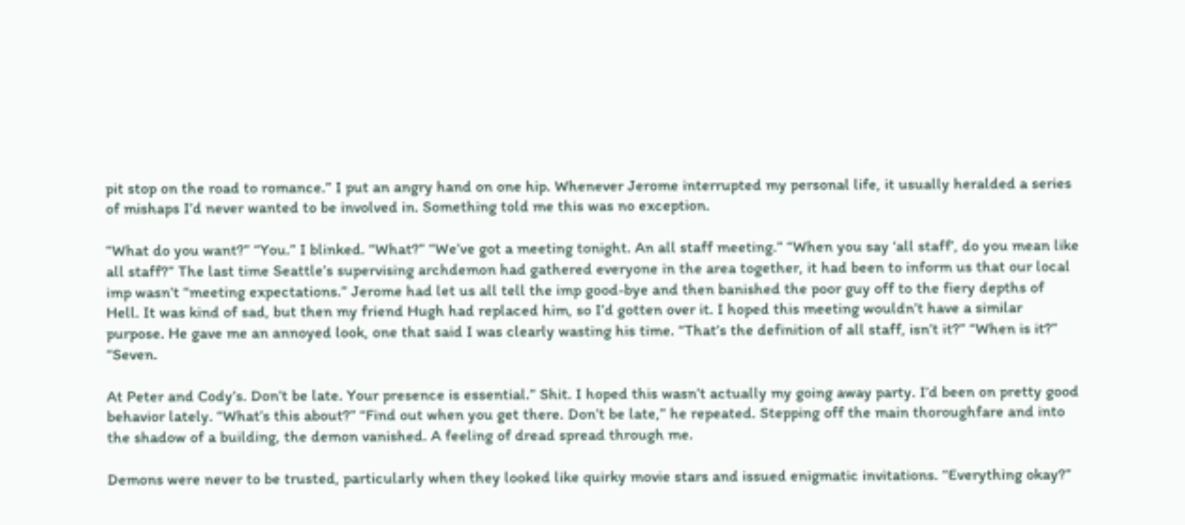pit stop on the road to romance.” I put an angry hand on one hip. Whenever Jerome interrupted my personal life, it usually heralded a series of mishaps I’d never wanted to be involved in. Something told me this was no exception.

“What do you want?” “You.” I blinked. “What?” “We’ve got a meeting tonight. An all staff meeting.” “When you say ‘all staff’, do you mean like all staff?” The last time Seattle’s supervising archdemon had gathered everyone in the area together, it had been to inform us that our local imp wasn’t “meeting expectations.” Jerome had let us all tell the imp good-bye and then banished the poor guy off to the fiery depths of Hell. It was kind of sad, but then my friend Hugh had replaced him, so I’d gotten over it. I hoped this meeting wouldn’t have a similar purpose. He gave me an annoyed look, one that said I was clearly wasting his time. “That’s the definition of all staff, isn’t it?” “When is it?” “Seven.

At Peter and Cody’s. Don’t be late. Your presence is essential.” Shit. I hoped this wasn’t actually my going away party. I’d been on pretty good behavior lately. “What’s this about?” “Find out when you get there. Don’t be late,” he repeated. Stepping off the main thoroughfare and into the shadow of a building, the demon vanished. A feeling of dread spread through me.

Demons were never to be trusted, particularly when they looked like quirky movie stars and issued enigmatic invitations. “Everything okay?”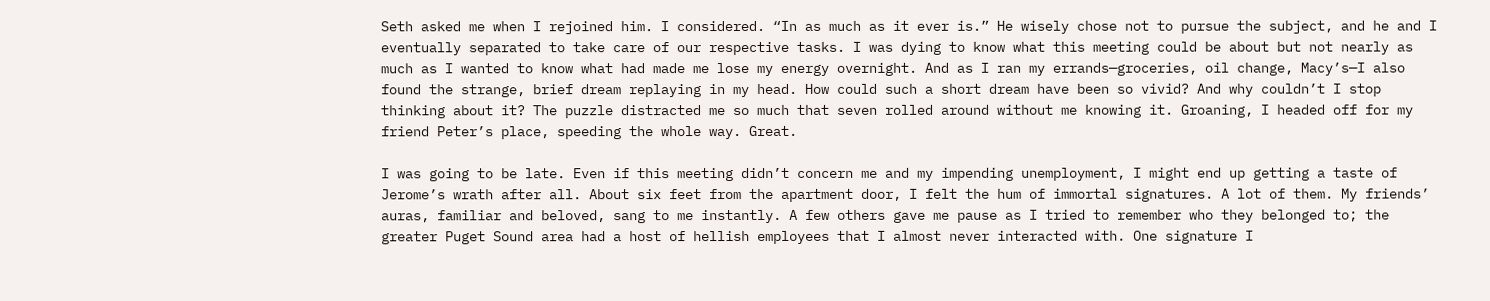Seth asked me when I rejoined him. I considered. “In as much as it ever is.” He wisely chose not to pursue the subject, and he and I eventually separated to take care of our respective tasks. I was dying to know what this meeting could be about but not nearly as much as I wanted to know what had made me lose my energy overnight. And as I ran my errands—groceries, oil change, Macy’s—I also found the strange, brief dream replaying in my head. How could such a short dream have been so vivid? And why couldn’t I stop thinking about it? The puzzle distracted me so much that seven rolled around without me knowing it. Groaning, I headed off for my friend Peter’s place, speeding the whole way. Great.

I was going to be late. Even if this meeting didn’t concern me and my impending unemployment, I might end up getting a taste of Jerome’s wrath after all. About six feet from the apartment door, I felt the hum of immortal signatures. A lot of them. My friends’ auras, familiar and beloved, sang to me instantly. A few others gave me pause as I tried to remember who they belonged to; the greater Puget Sound area had a host of hellish employees that I almost never interacted with. One signature I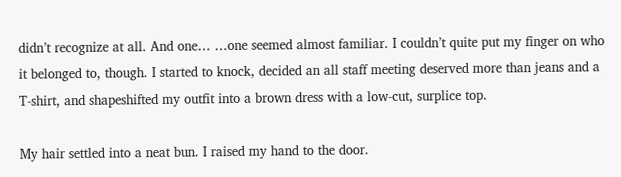didn’t recognize at all. And one… …one seemed almost familiar. I couldn’t quite put my finger on who it belonged to, though. I started to knock, decided an all staff meeting deserved more than jeans and a T-shirt, and shapeshifted my outfit into a brown dress with a low-cut, surplice top.

My hair settled into a neat bun. I raised my hand to the door.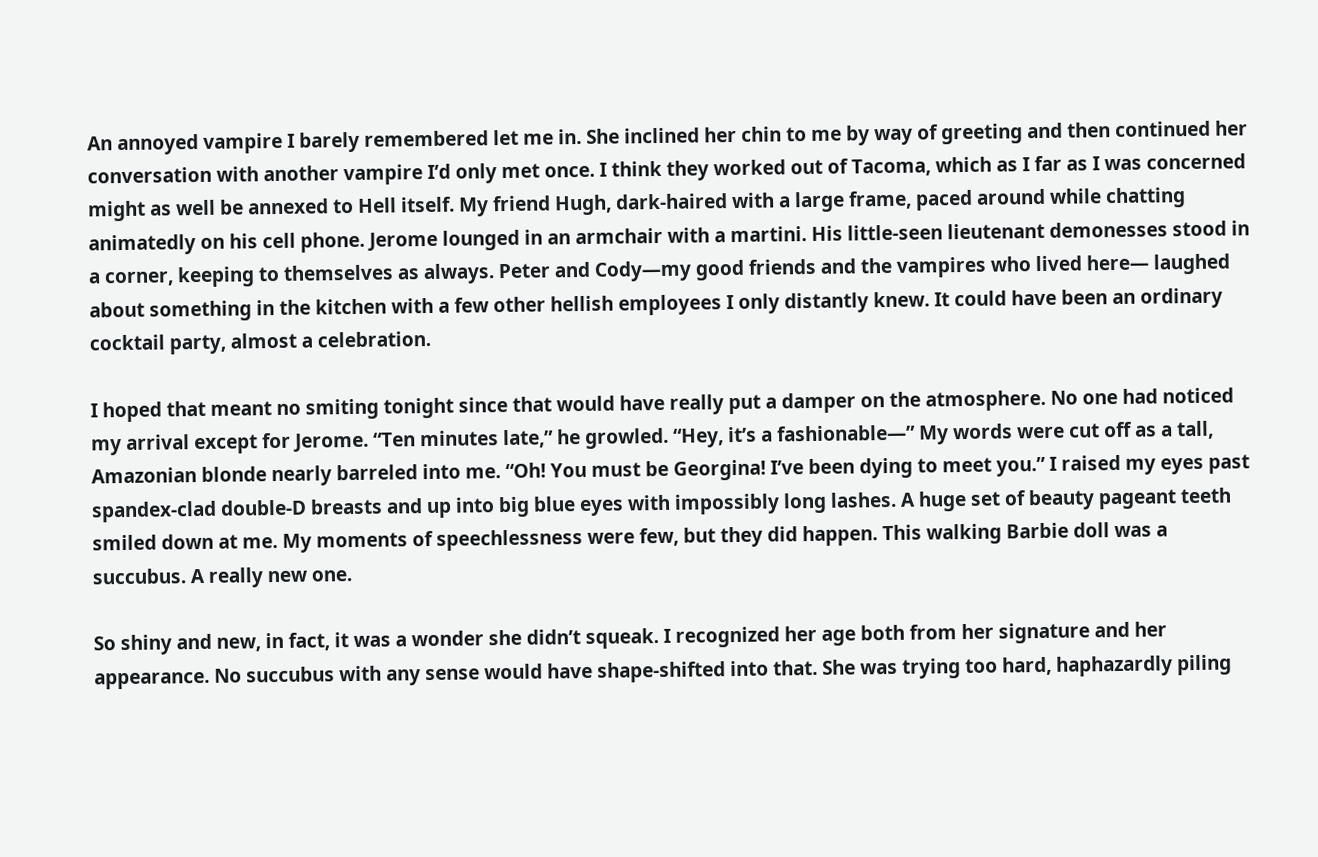An annoyed vampire I barely remembered let me in. She inclined her chin to me by way of greeting and then continued her conversation with another vampire I’d only met once. I think they worked out of Tacoma, which as I far as I was concerned might as well be annexed to Hell itself. My friend Hugh, dark-haired with a large frame, paced around while chatting animatedly on his cell phone. Jerome lounged in an armchair with a martini. His little-seen lieutenant demonesses stood in a corner, keeping to themselves as always. Peter and Cody—my good friends and the vampires who lived here— laughed about something in the kitchen with a few other hellish employees I only distantly knew. It could have been an ordinary cocktail party, almost a celebration.

I hoped that meant no smiting tonight since that would have really put a damper on the atmosphere. No one had noticed my arrival except for Jerome. “Ten minutes late,” he growled. “Hey, it’s a fashionable—” My words were cut off as a tall, Amazonian blonde nearly barreled into me. “Oh! You must be Georgina! I’ve been dying to meet you.” I raised my eyes past spandex-clad double-D breasts and up into big blue eyes with impossibly long lashes. A huge set of beauty pageant teeth smiled down at me. My moments of speechlessness were few, but they did happen. This walking Barbie doll was a succubus. A really new one.

So shiny and new, in fact, it was a wonder she didn’t squeak. I recognized her age both from her signature and her appearance. No succubus with any sense would have shape-shifted into that. She was trying too hard, haphazardly piling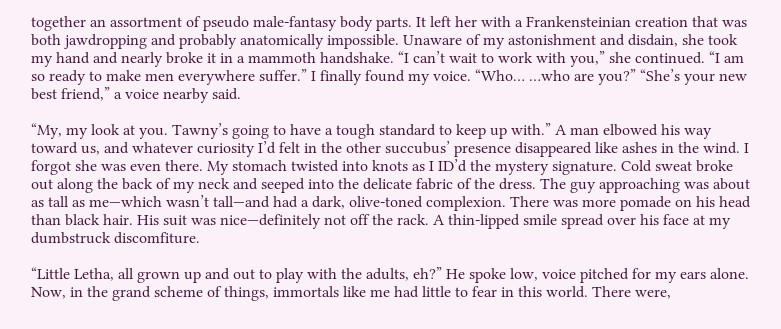together an assortment of pseudo male-fantasy body parts. It left her with a Frankensteinian creation that was both jawdropping and probably anatomically impossible. Unaware of my astonishment and disdain, she took my hand and nearly broke it in a mammoth handshake. “I can’t wait to work with you,” she continued. “I am so ready to make men everywhere suffer.” I finally found my voice. “Who… …who are you?” “She’s your new best friend,” a voice nearby said.

“My, my look at you. Tawny’s going to have a tough standard to keep up with.” A man elbowed his way toward us, and whatever curiosity I’d felt in the other succubus’ presence disappeared like ashes in the wind. I forgot she was even there. My stomach twisted into knots as I ID’d the mystery signature. Cold sweat broke out along the back of my neck and seeped into the delicate fabric of the dress. The guy approaching was about as tall as me—which wasn’t tall—and had a dark, olive-toned complexion. There was more pomade on his head than black hair. His suit was nice—definitely not off the rack. A thin-lipped smile spread over his face at my dumbstruck discomfiture.

“Little Letha, all grown up and out to play with the adults, eh?” He spoke low, voice pitched for my ears alone. Now, in the grand scheme of things, immortals like me had little to fear in this world. There were,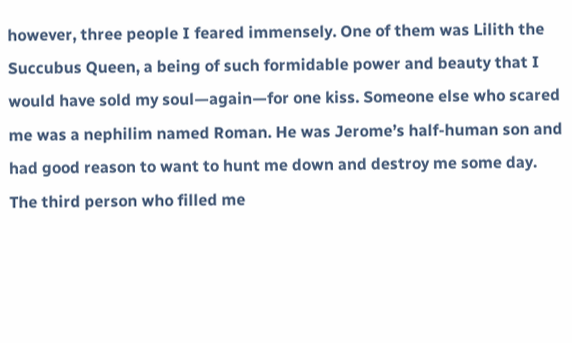however, three people I feared immensely. One of them was Lilith the Succubus Queen, a being of such formidable power and beauty that I would have sold my soul—again—for one kiss. Someone else who scared me was a nephilim named Roman. He was Jerome’s half-human son and had good reason to want to hunt me down and destroy me some day. The third person who filled me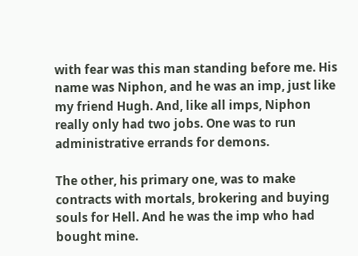with fear was this man standing before me. His name was Niphon, and he was an imp, just like my friend Hugh. And, like all imps, Niphon really only had two jobs. One was to run administrative errands for demons.

The other, his primary one, was to make contracts with mortals, brokering and buying souls for Hell. And he was the imp who had bought mine.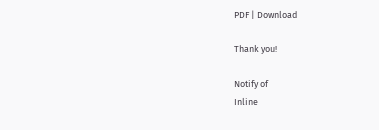PDF | Download

Thank you!

Notify of
Inline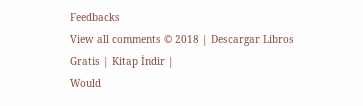Feedbacks
View all comments © 2018 | Descargar Libros Gratis | Kitap İndir |
Would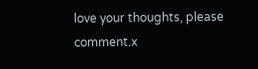love your thoughts, please comment.x